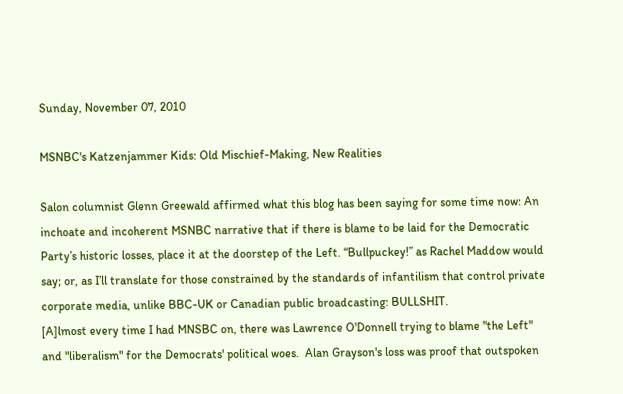Sunday, November 07, 2010

MSNBC's Katzenjammer Kids: Old Mischief-Making, New Realities

Salon columnist Glenn Greewald affirmed what this blog has been saying for some time now: An inchoate and incoherent MSNBC narrative that if there is blame to be laid for the Democratic Party’s historic losses, place it at the doorstep of the Left. “Bullpuckey!” as Rachel Maddow would say; or, as I’ll translate for those constrained by the standards of infantilism that control private corporate media, unlike BBC-UK or Canadian public broadcasting: BULLSHIT.
[A]lmost every time I had MNSBC on, there was Lawrence O'Donnell trying to blame "the Left" and "liberalism" for the Democrats' political woes.  Alan Grayson's loss was proof that outspoken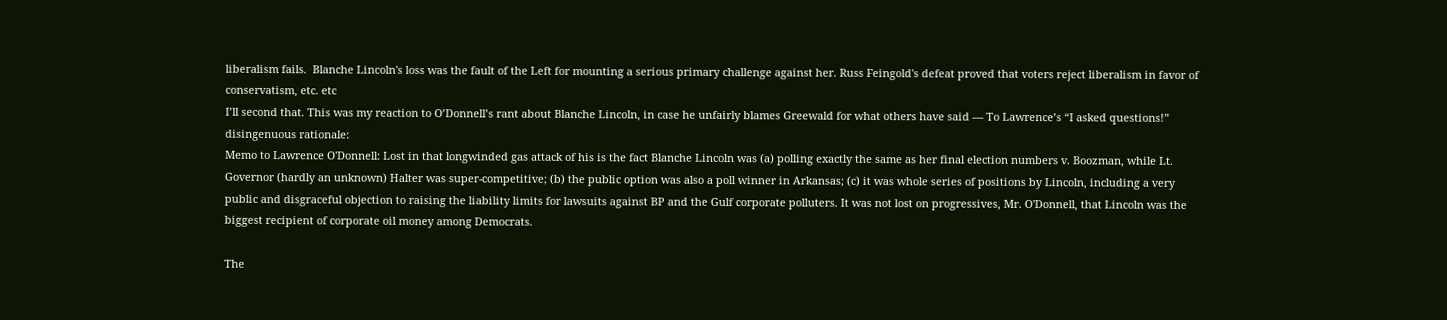liberalism fails.  Blanche Lincoln's loss was the fault of the Left for mounting a serious primary challenge against her. Russ Feingold's defeat proved that voters reject liberalism in favor of conservatism, etc. etc
I’ll second that. This was my reaction to O’Donnell’s rant about Blanche Lincoln, in case he unfairly blames Greewald for what others have said — To Lawrence’s “I asked questions!” disingenuous rationale:
Memo to Lawrence O'Donnell: Lost in that longwinded gas attack of his is the fact Blanche Lincoln was (a) polling exactly the same as her final election numbers v. Boozman, while Lt. Governor (hardly an unknown) Halter was super-competitive; (b) the public option was also a poll winner in Arkansas; (c) it was whole series of positions by Lincoln, including a very public and disgraceful objection to raising the liability limits for lawsuits against BP and the Gulf corporate polluters. It was not lost on progressives, Mr. O'Donnell, that Lincoln was the biggest recipient of corporate oil money among Democrats.

The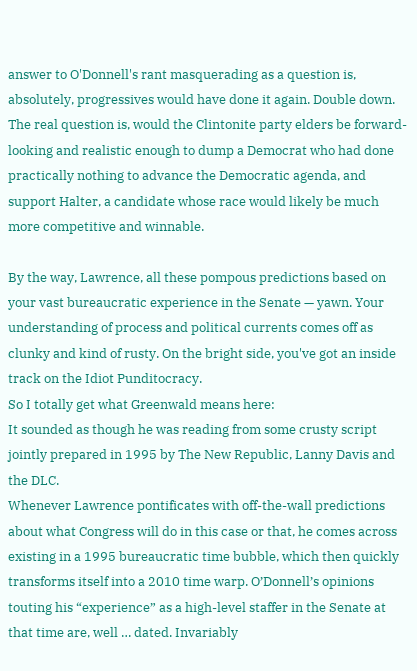answer to O'Donnell's rant masquerading as a question is, absolutely, progressives would have done it again. Double down. The real question is, would the Clintonite party elders be forward-looking and realistic enough to dump a Democrat who had done practically nothing to advance the Democratic agenda, and support Halter, a candidate whose race would likely be much more competitive and winnable.

By the way, Lawrence, all these pompous predictions based on your vast bureaucratic experience in the Senate — yawn. Your understanding of process and political currents comes off as clunky and kind of rusty. On the bright side, you've got an inside track on the Idiot Punditocracy.
So I totally get what Greenwald means here:
It sounded as though he was reading from some crusty script jointly prepared in 1995 by The New Republic, Lanny Davis and the DLC.
Whenever Lawrence pontificates with off-the-wall predictions about what Congress will do in this case or that, he comes across existing in a 1995 bureaucratic time bubble, which then quickly transforms itself into a 2010 time warp. O’Donnell’s opinions touting his “experience” as a high-level staffer in the Senate at that time are, well … dated. Invariably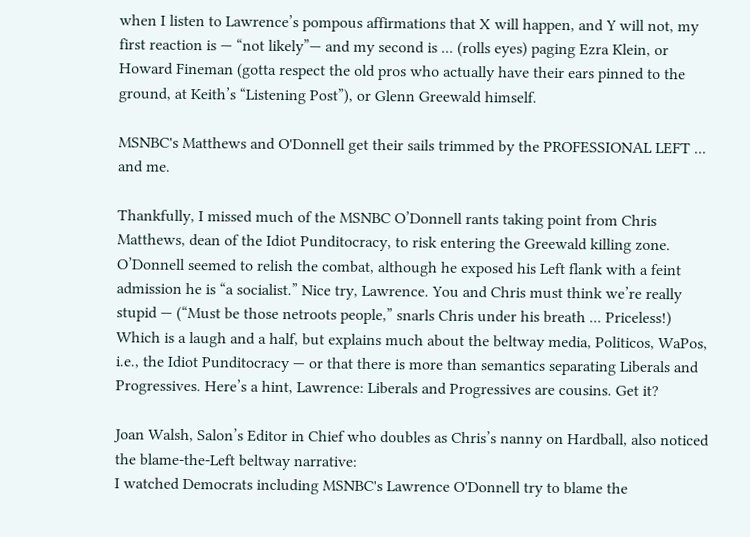when I listen to Lawrence’s pompous affirmations that X will happen, and Y will not, my first reaction is — “not likely”— and my second is ... (rolls eyes) paging Ezra Klein, or Howard Fineman (gotta respect the old pros who actually have their ears pinned to the ground, at Keith’s “Listening Post”), or Glenn Greewald himself.

MSNBC's Matthews and O'Donnell get their sails trimmed by the PROFESSIONAL LEFT ... and me.

Thankfully, I missed much of the MSNBC O’Donnell rants taking point from Chris Matthews, dean of the Idiot Punditocracy, to risk entering the Greewald killing zone. O’Donnell seemed to relish the combat, although he exposed his Left flank with a feint admission he is “a socialist.” Nice try, Lawrence. You and Chris must think we’re really stupid — (“Must be those netroots people,” snarls Chris under his breath ... Priceless!) Which is a laugh and a half, but explains much about the beltway media, Politicos, WaPos, i.e., the Idiot Punditocracy — or that there is more than semantics separating Liberals and Progressives. Here’s a hint, Lawrence: Liberals and Progressives are cousins. Get it?

Joan Walsh, Salon’s Editor in Chief who doubles as Chris’s nanny on Hardball, also noticed the blame-the-Left beltway narrative:
I watched Democrats including MSNBC's Lawrence O'Donnell try to blame the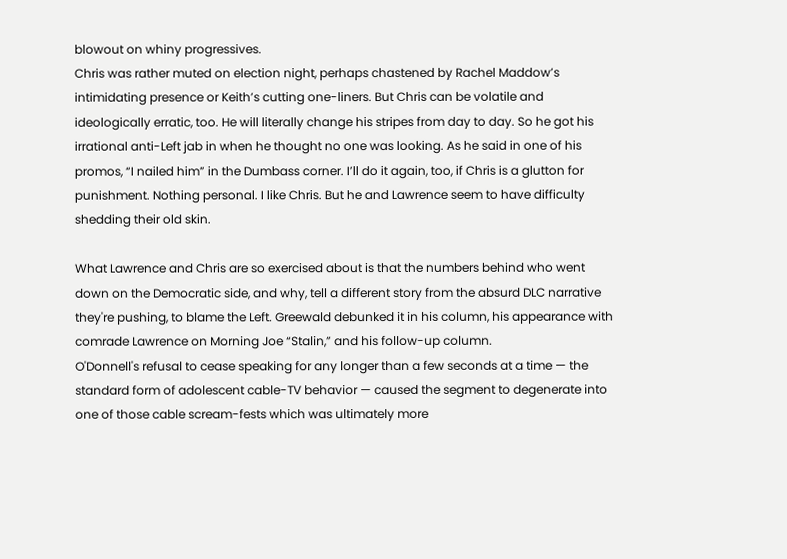blowout on whiny progressives.
Chris was rather muted on election night, perhaps chastened by Rachel Maddow’s intimidating presence or Keith’s cutting one-liners. But Chris can be volatile and ideologically erratic, too. He will literally change his stripes from day to day. So he got his irrational anti-Left jab in when he thought no one was looking. As he said in one of his promos, “I nailed him” in the Dumbass corner. I’ll do it again, too, if Chris is a glutton for punishment. Nothing personal. I like Chris. But he and Lawrence seem to have difficulty shedding their old skin.

What Lawrence and Chris are so exercised about is that the numbers behind who went down on the Democratic side, and why, tell a different story from the absurd DLC narrative they're pushing, to blame the Left. Greewald debunked it in his column, his appearance with comrade Lawrence on Morning Joe “Stalin,” and his follow-up column.
O'Donnell's refusal to cease speaking for any longer than a few seconds at a time — the standard form of adolescent cable-TV behavior — caused the segment to degenerate into one of those cable scream-fests which was ultimately more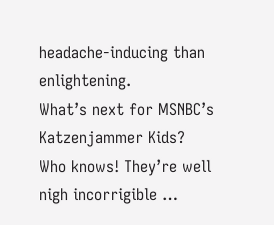headache-inducing than enlightening.
What’s next for MSNBC’s Katzenjammer Kids? Who knows! They’re well nigh incorrigible …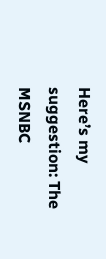Here’s my suggestion: The MSNBC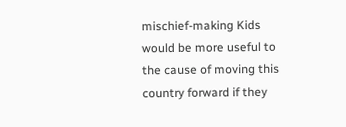mischief-making Kids would be more useful to the cause of moving this country forward if they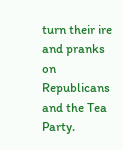turn their ire and pranks on Republicans and the Tea Party.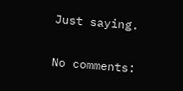Just saying.

No comments: